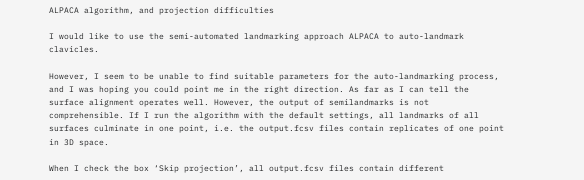ALPACA algorithm, and projection difficulties

I would like to use the semi-automated landmarking approach ALPACA to auto-landmark clavicles.

However, I seem to be unable to find suitable parameters for the auto-landmarking process, and I was hoping you could point me in the right direction. As far as I can tell the surface alignment operates well. However, the output of semilandmarks is not comprehensible. If I run the algorithm with the default settings, all landmarks of all surfaces culminate in one point, i.e. the output.fcsv files contain replicates of one point in 3D space.

When I check the box ‘Skip projection’, all output.fcsv files contain different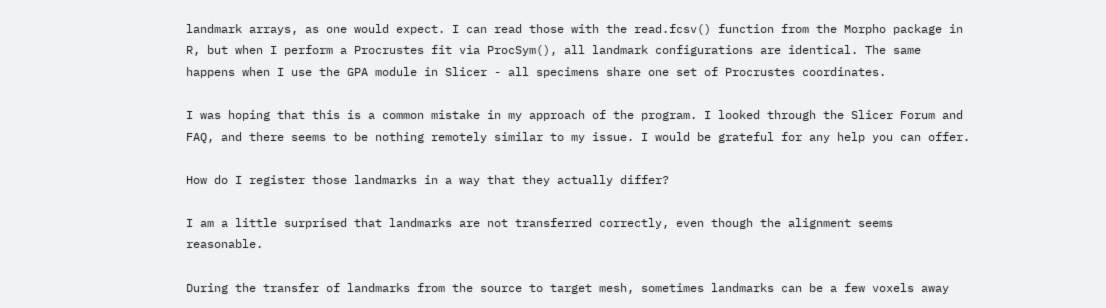landmark arrays, as one would expect. I can read those with the read.fcsv() function from the Morpho package in R, but when I perform a Procrustes fit via ProcSym(), all landmark configurations are identical. The same happens when I use the GPA module in Slicer - all specimens share one set of Procrustes coordinates.

I was hoping that this is a common mistake in my approach of the program. I looked through the Slicer Forum and FAQ, and there seems to be nothing remotely similar to my issue. I would be grateful for any help you can offer.

How do I register those landmarks in a way that they actually differ?

I am a little surprised that landmarks are not transferred correctly, even though the alignment seems reasonable.

During the transfer of landmarks from the source to target mesh, sometimes landmarks can be a few voxels away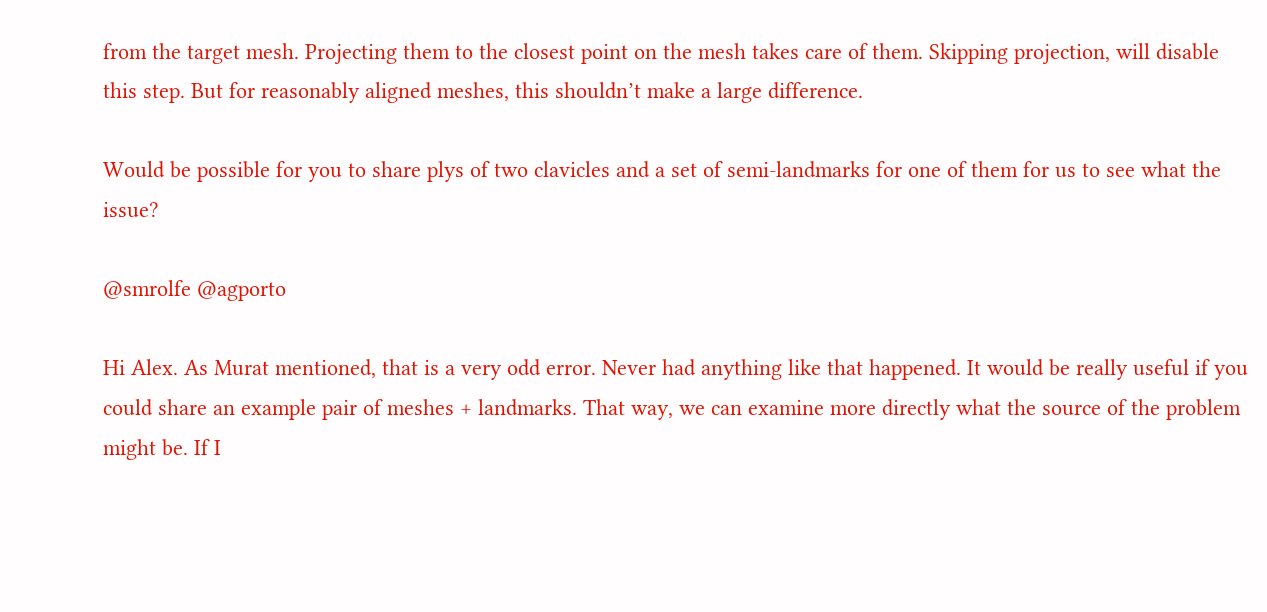from the target mesh. Projecting them to the closest point on the mesh takes care of them. Skipping projection, will disable this step. But for reasonably aligned meshes, this shouldn’t make a large difference.

Would be possible for you to share plys of two clavicles and a set of semi-landmarks for one of them for us to see what the issue?

@smrolfe @agporto

Hi Alex. As Murat mentioned, that is a very odd error. Never had anything like that happened. It would be really useful if you could share an example pair of meshes + landmarks. That way, we can examine more directly what the source of the problem might be. If I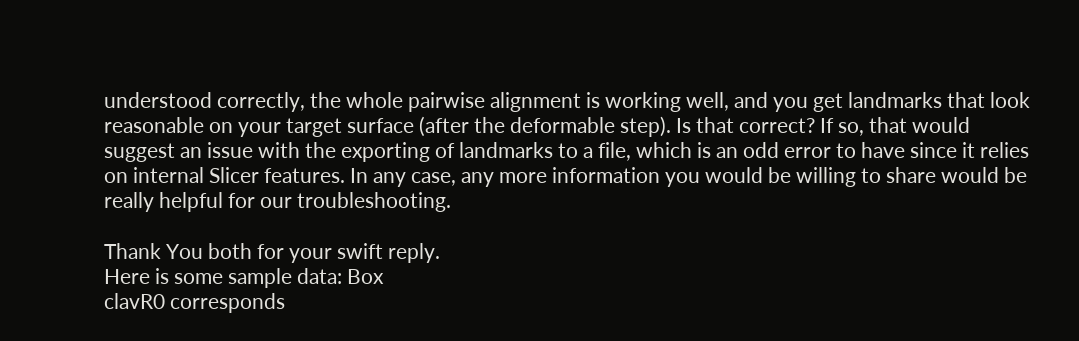understood correctly, the whole pairwise alignment is working well, and you get landmarks that look reasonable on your target surface (after the deformable step). Is that correct? If so, that would suggest an issue with the exporting of landmarks to a file, which is an odd error to have since it relies on internal Slicer features. In any case, any more information you would be willing to share would be really helpful for our troubleshooting.

Thank You both for your swift reply.
Here is some sample data: Box
clavR0 corresponds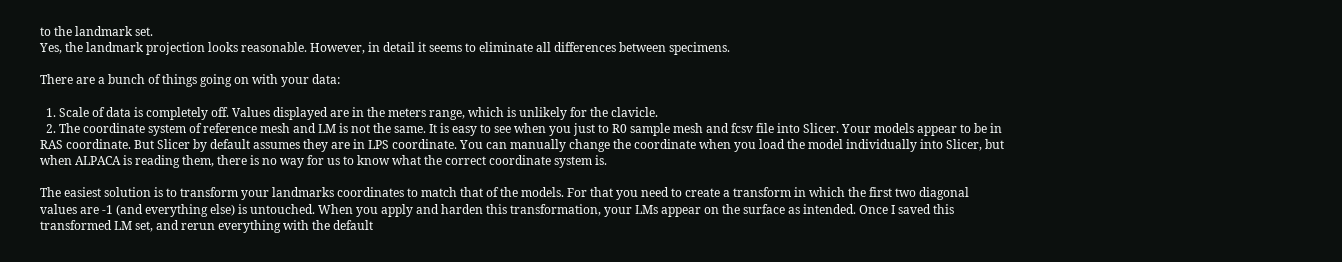to the landmark set.
Yes, the landmark projection looks reasonable. However, in detail it seems to eliminate all differences between specimens.

There are a bunch of things going on with your data:

  1. Scale of data is completely off. Values displayed are in the meters range, which is unlikely for the clavicle.
  2. The coordinate system of reference mesh and LM is not the same. It is easy to see when you just to R0 sample mesh and fcsv file into Slicer. Your models appear to be in RAS coordinate. But Slicer by default assumes they are in LPS coordinate. You can manually change the coordinate when you load the model individually into Slicer, but when ALPACA is reading them, there is no way for us to know what the correct coordinate system is.

The easiest solution is to transform your landmarks coordinates to match that of the models. For that you need to create a transform in which the first two diagonal values are -1 (and everything else) is untouched. When you apply and harden this transformation, your LMs appear on the surface as intended. Once I saved this transformed LM set, and rerun everything with the default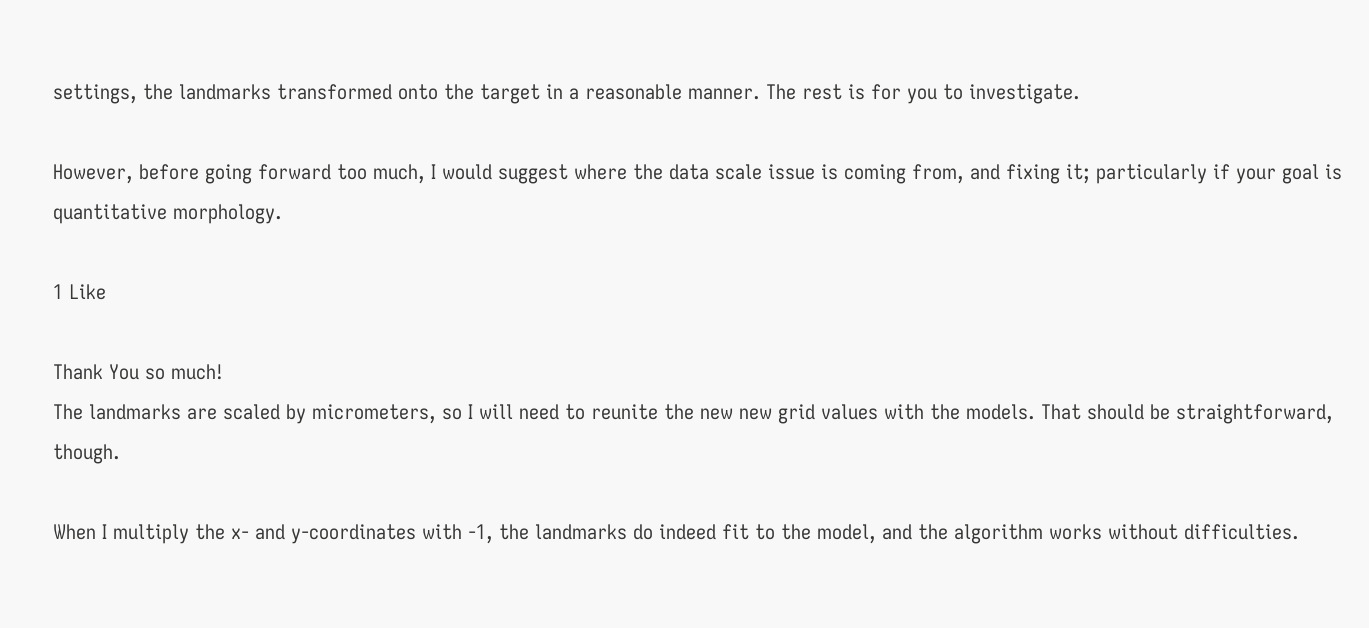settings, the landmarks transformed onto the target in a reasonable manner. The rest is for you to investigate.

However, before going forward too much, I would suggest where the data scale issue is coming from, and fixing it; particularly if your goal is quantitative morphology.

1 Like

Thank You so much!
The landmarks are scaled by micrometers, so I will need to reunite the new new grid values with the models. That should be straightforward, though.

When I multiply the x- and y-coordinates with -1, the landmarks do indeed fit to the model, and the algorithm works without difficulties.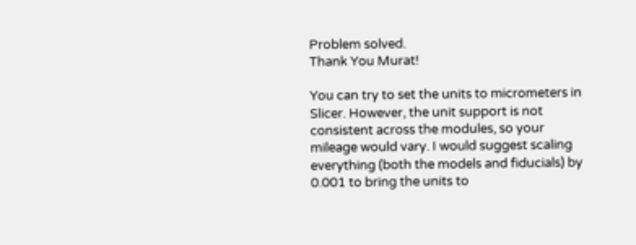Problem solved.
Thank You Murat!

You can try to set the units to micrometers in Slicer. However, the unit support is not consistent across the modules, so your mileage would vary. I would suggest scaling everything (both the models and fiducials) by 0.001 to bring the units to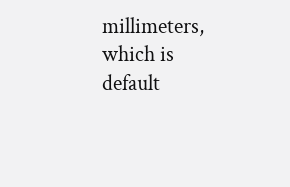millimeters, which is default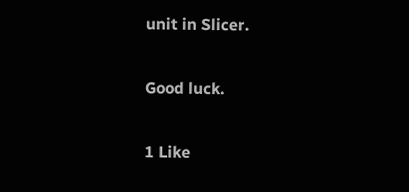unit in Slicer.

Good luck.

1 Like